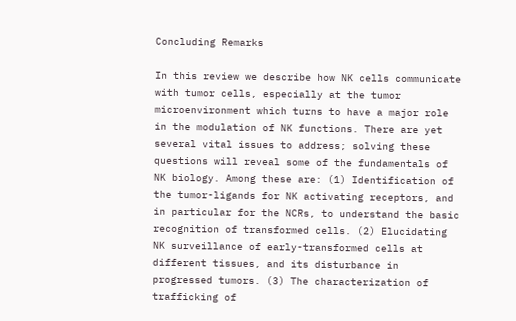Concluding Remarks

In this review we describe how NK cells communicate with tumor cells, especially at the tumor microenvironment which turns to have a major role in the modulation of NK functions. There are yet several vital issues to address; solving these questions will reveal some of the fundamentals of NK biology. Among these are: (1) Identification of the tumor-ligands for NK activating receptors, and in particular for the NCRs, to understand the basic recognition of transformed cells. (2) Elucidating NK surveillance of early-transformed cells at different tissues, and its disturbance in progressed tumors. (3) The characterization of trafficking of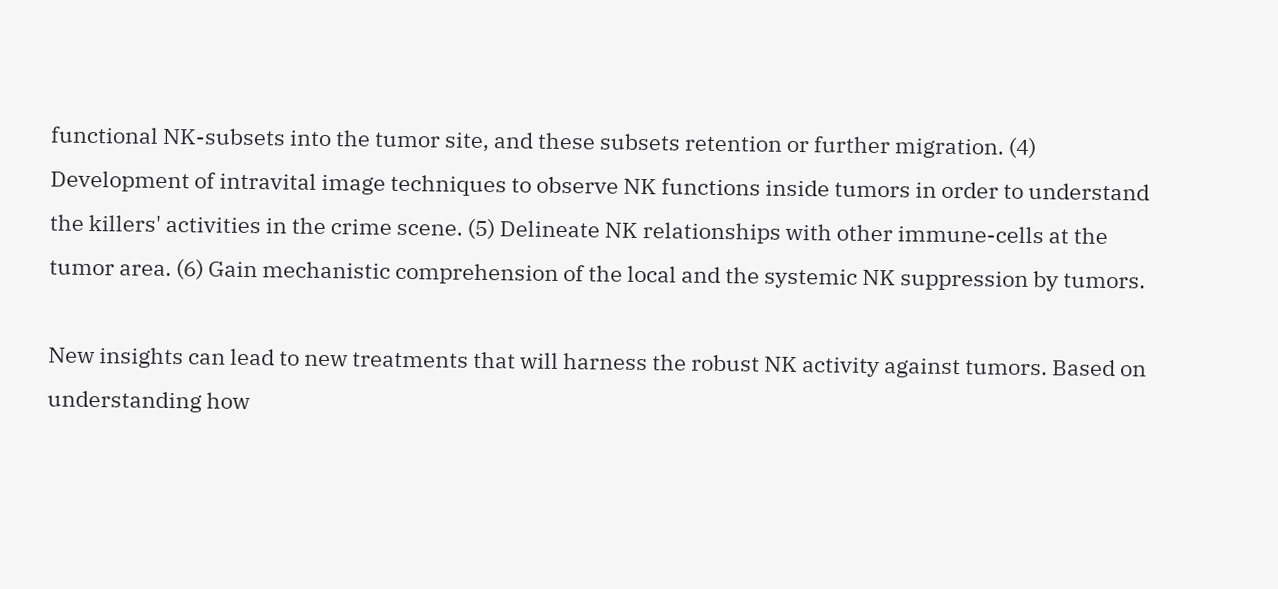functional NK-subsets into the tumor site, and these subsets retention or further migration. (4) Development of intravital image techniques to observe NK functions inside tumors in order to understand the killers' activities in the crime scene. (5) Delineate NK relationships with other immune-cells at the tumor area. (6) Gain mechanistic comprehension of the local and the systemic NK suppression by tumors.

New insights can lead to new treatments that will harness the robust NK activity against tumors. Based on understanding how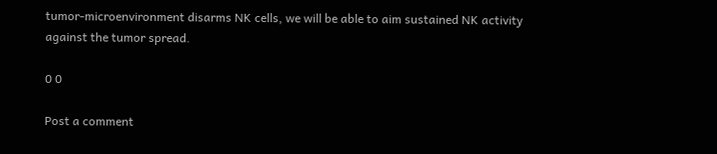tumor-microenvironment disarms NK cells, we will be able to aim sustained NK activity against the tumor spread.

0 0

Post a comment